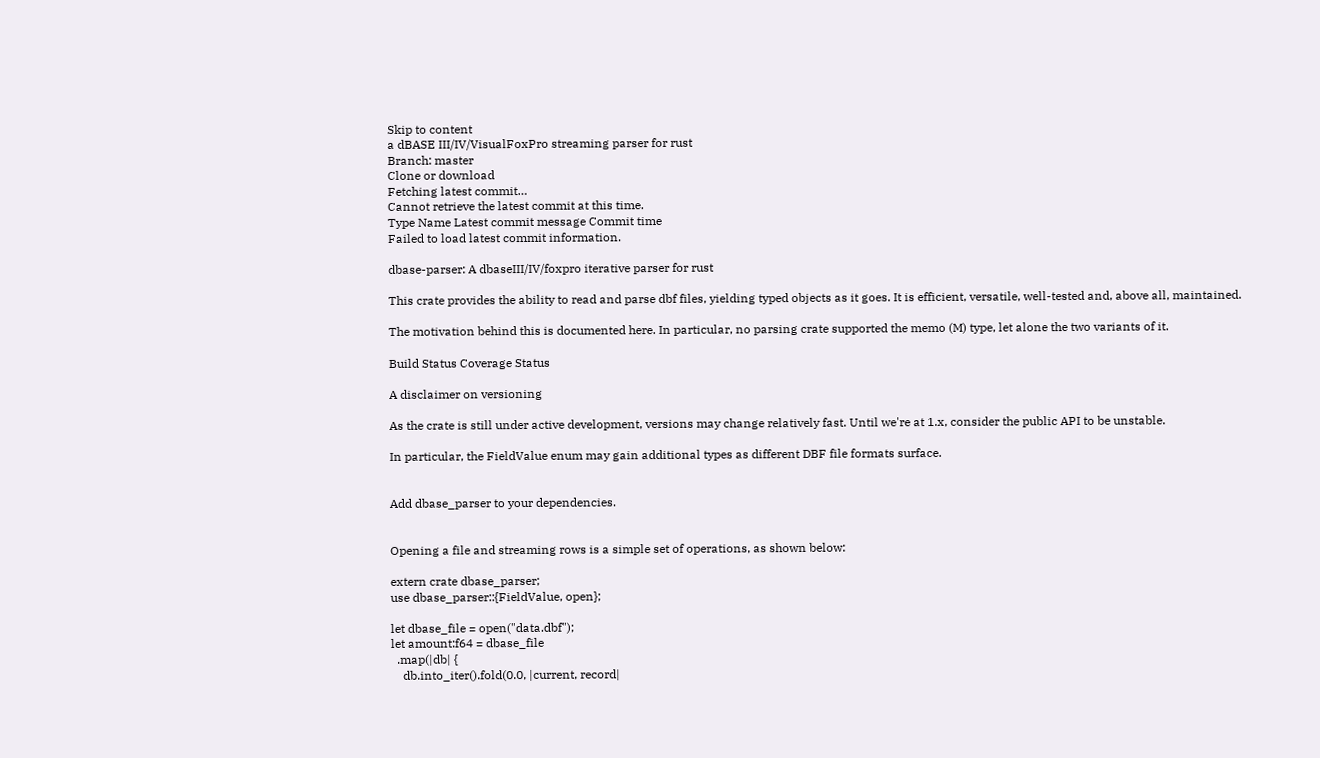Skip to content
a dBASE III/IV/VisualFoxPro streaming parser for rust
Branch: master
Clone or download
Fetching latest commit…
Cannot retrieve the latest commit at this time.
Type Name Latest commit message Commit time
Failed to load latest commit information.

dbase-parser: A dbaseIII/IV/foxpro iterative parser for rust

This crate provides the ability to read and parse dbf files, yielding typed objects as it goes. It is efficient, versatile, well-tested and, above all, maintained.

The motivation behind this is documented here. In particular, no parsing crate supported the memo (M) type, let alone the two variants of it.

Build Status Coverage Status

A disclaimer on versioning

As the crate is still under active development, versions may change relatively fast. Until we're at 1.x, consider the public API to be unstable.

In particular, the FieldValue enum may gain additional types as different DBF file formats surface.


Add dbase_parser to your dependencies.


Opening a file and streaming rows is a simple set of operations, as shown below:

extern crate dbase_parser;
use dbase_parser::{FieldValue, open};

let dbase_file = open("data.dbf");
let amount:f64 = dbase_file
  .map(|db| {
    db.into_iter().fold(0.0, |current, record|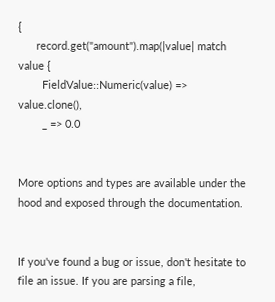{
      record.get("amount").map(|value| match value {
        FieldValue::Numeric(value) => value.clone(),
        _ => 0.0


More options and types are available under the hood and exposed through the documentation.


If you've found a bug or issue, don't hesitate to file an issue. If you are parsing a file,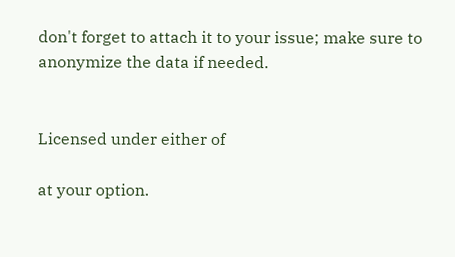don't forget to attach it to your issue; make sure to anonymize the data if needed.


Licensed under either of

at your option.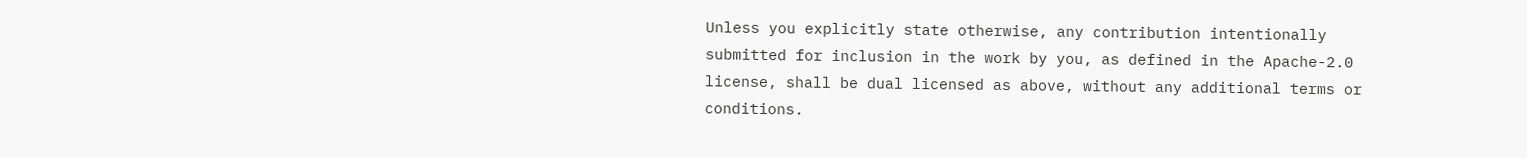Unless you explicitly state otherwise, any contribution intentionally submitted for inclusion in the work by you, as defined in the Apache-2.0 license, shall be dual licensed as above, without any additional terms or conditions.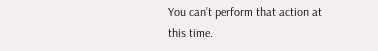You can’t perform that action at this time.